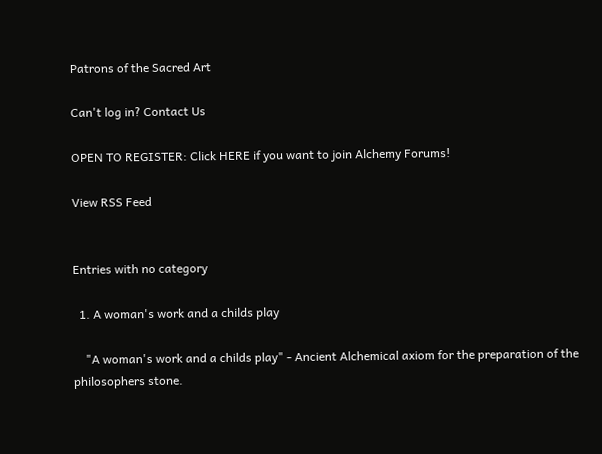Patrons of the Sacred Art

Can't log in? Contact Us

OPEN TO REGISTER: Click HERE if you want to join Alchemy Forums!

View RSS Feed


Entries with no category

  1. A woman's work and a childs play

    "A woman's work and a childs play" - Ancient Alchemical axiom for the preparation of the philosophers stone.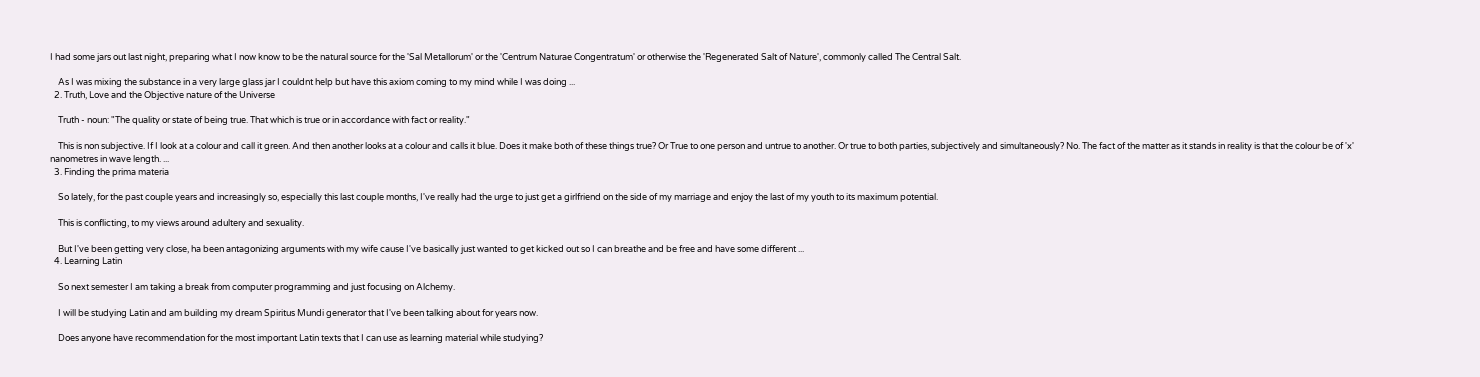I had some jars out last night, preparing what I now know to be the natural source for the 'Sal Metallorum' or the 'Centrum Naturae Congentratum' or otherwise the 'Regenerated Salt of Nature', commonly called The Central Salt.

    As I was mixing the substance in a very large glass jar I couldnt help but have this axiom coming to my mind while I was doing ...
  2. Truth, Love and the Objective nature of the Universe

    Truth - noun: "The quality or state of being true. That which is true or in accordance with fact or reality."

    This is non subjective. If I look at a colour and call it green. And then another looks at a colour and calls it blue. Does it make both of these things true? Or True to one person and untrue to another. Or true to both parties, subjectively and simultaneously? No. The fact of the matter as it stands in reality is that the colour be of 'x' nanometres in wave length. ...
  3. Finding the prima materia

    So lately, for the past couple years and increasingly so, especially this last couple months, I've really had the urge to just get a girlfriend on the side of my marriage and enjoy the last of my youth to its maximum potential.

    This is conflicting, to my views around adultery and sexuality.

    But I've been getting very close, ha been antagonizing arguments with my wife cause I've basically just wanted to get kicked out so I can breathe and be free and have some different ...
  4. Learning Latin

    So next semester I am taking a break from computer programming and just focusing on Alchemy.

    I will be studying Latin and am building my dream Spiritus Mundi generator that I've been talking about for years now.

    Does anyone have recommendation for the most important Latin texts that I can use as learning material while studying?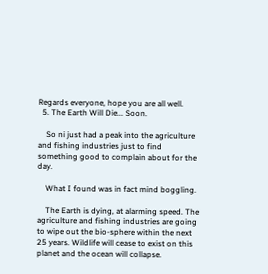Regards everyone, hope you are all well.
  5. The Earth Will Die... Soon.

    So ni just had a peak into the agriculture and fishing industries just to find something good to complain about for the day.

    What I found was in fact mind boggling.

    The Earth is dying, at alarming speed. The agriculture and fishing industries are going to wipe out the bio-sphere within the next 25 years. Wildlife will cease to exist on this planet and the ocean will collapse.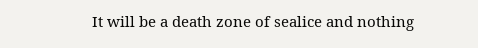It will be a death zone of sealice and nothing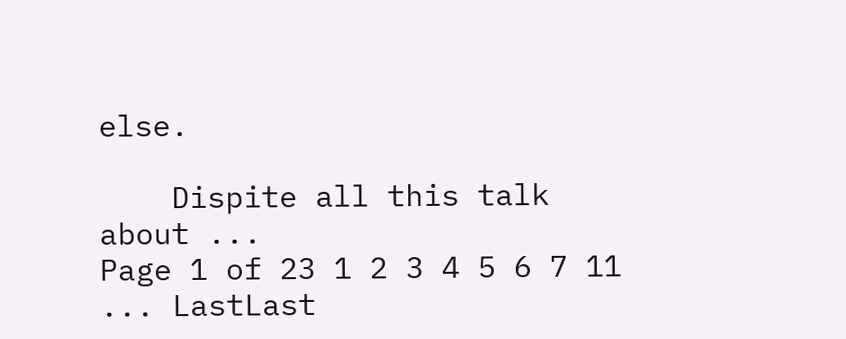else.

    Dispite all this talk about ...
Page 1 of 23 1 2 3 4 5 6 7 11 ... LastLast